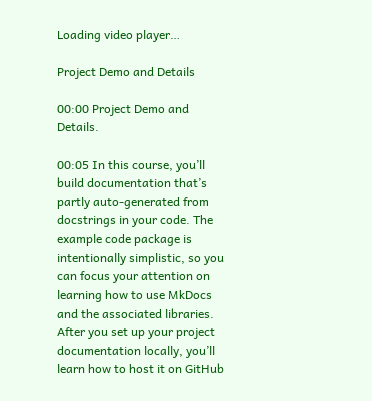Loading video player…

Project Demo and Details

00:00 Project Demo and Details.

00:05 In this course, you’ll build documentation that’s partly auto-generated from docstrings in your code. The example code package is intentionally simplistic, so you can focus your attention on learning how to use MkDocs and the associated libraries. After you set up your project documentation locally, you’ll learn how to host it on GitHub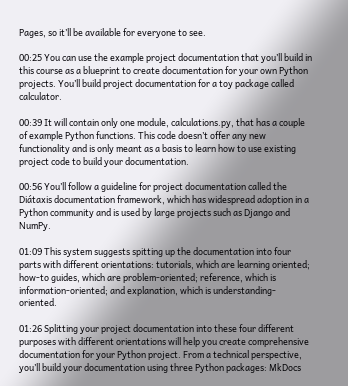Pages, so it’ll be available for everyone to see.

00:25 You can use the example project documentation that you’ll build in this course as a blueprint to create documentation for your own Python projects. You’ll build project documentation for a toy package called calculator.

00:39 It will contain only one module, calculations.py, that has a couple of example Python functions. This code doesn’t offer any new functionality and is only meant as a basis to learn how to use existing project code to build your documentation.

00:56 You’ll follow a guideline for project documentation called the Diátaxis documentation framework, which has widespread adoption in a Python community and is used by large projects such as Django and NumPy.

01:09 This system suggests spitting up the documentation into four parts with different orientations: tutorials, which are learning oriented; how-to guides, which are problem-oriented; reference, which is information-oriented; and explanation, which is understanding-oriented.

01:26 Splitting your project documentation into these four different purposes with different orientations will help you create comprehensive documentation for your Python project. From a technical perspective, you’ll build your documentation using three Python packages: MkDocs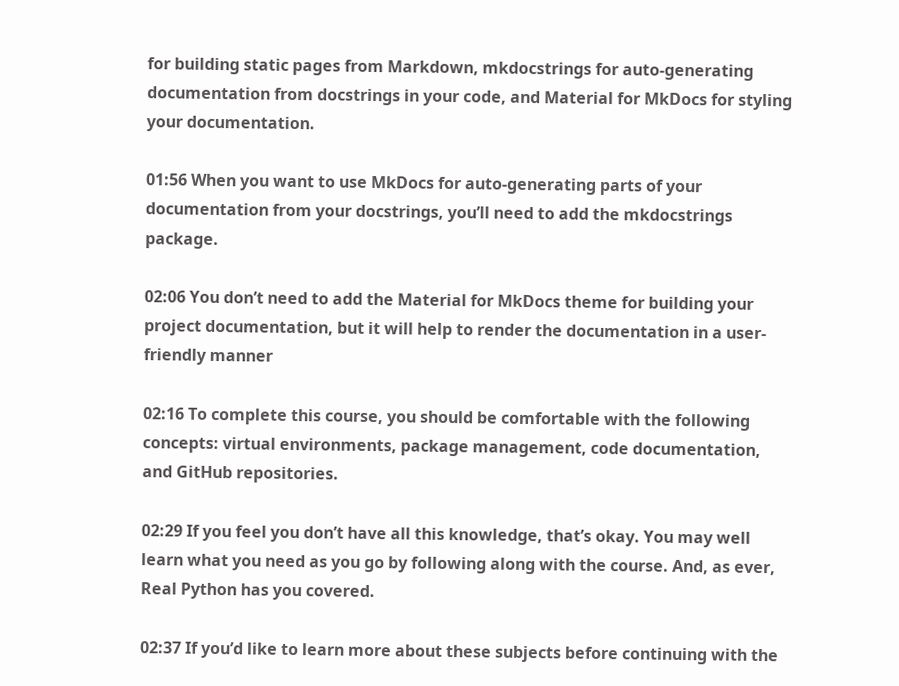for building static pages from Markdown, mkdocstrings for auto-generating documentation from docstrings in your code, and Material for MkDocs for styling your documentation.

01:56 When you want to use MkDocs for auto-generating parts of your documentation from your docstrings, you’ll need to add the mkdocstrings package.

02:06 You don’t need to add the Material for MkDocs theme for building your project documentation, but it will help to render the documentation in a user-friendly manner

02:16 To complete this course, you should be comfortable with the following concepts: virtual environments, package management, code documentation, and GitHub repositories.

02:29 If you feel you don’t have all this knowledge, that’s okay. You may well learn what you need as you go by following along with the course. And, as ever, Real Python has you covered.

02:37 If you’d like to learn more about these subjects before continuing with the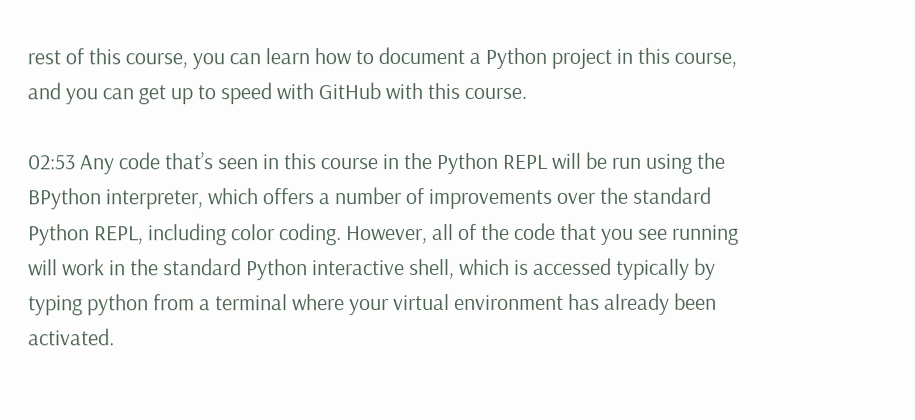rest of this course, you can learn how to document a Python project in this course, and you can get up to speed with GitHub with this course.

02:53 Any code that’s seen in this course in the Python REPL will be run using the BPython interpreter, which offers a number of improvements over the standard Python REPL, including color coding. However, all of the code that you see running will work in the standard Python interactive shell, which is accessed typically by typing python from a terminal where your virtual environment has already been activated.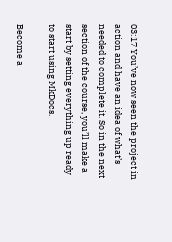03:17 You’ve now seen the project in action and have an idea of what’s needed to complete it. So in the next section of the course, you’ll make a start by setting everything up ready to start using MkDocs.

Become a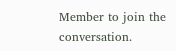Member to join the conversation.